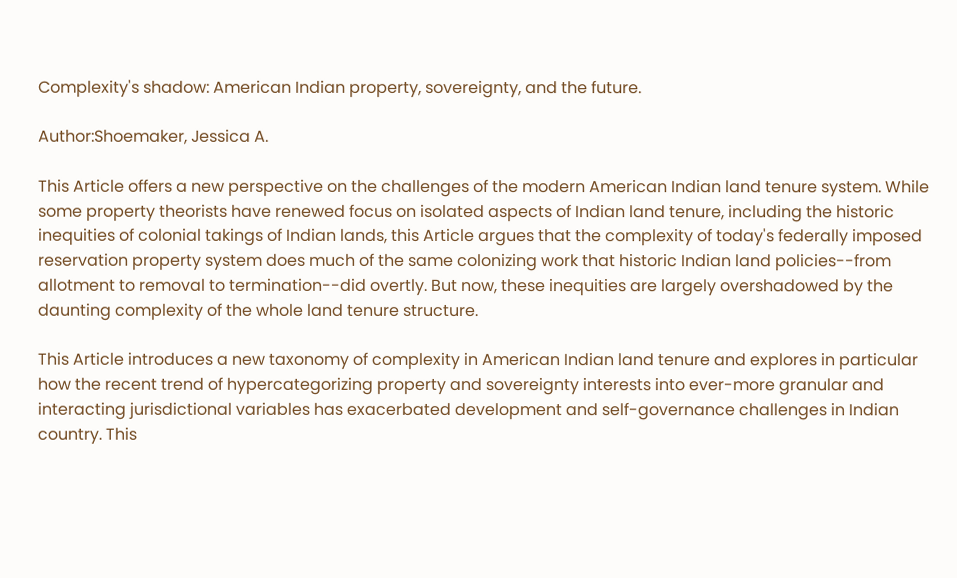Complexity's shadow: American Indian property, sovereignty, and the future.

Author:Shoemaker, Jessica A.

This Article offers a new perspective on the challenges of the modern American Indian land tenure system. While some property theorists have renewed focus on isolated aspects of Indian land tenure, including the historic inequities of colonial takings of Indian lands, this Article argues that the complexity of today's federally imposed reservation property system does much of the same colonizing work that historic Indian land policies--from allotment to removal to termination--did overtly. But now, these inequities are largely overshadowed by the daunting complexity of the whole land tenure structure.

This Article introduces a new taxonomy of complexity in American Indian land tenure and explores in particular how the recent trend of hypercategorizing property and sovereignty interests into ever-more granular and interacting jurisdictional variables has exacerbated development and self-governance challenges in Indian country. This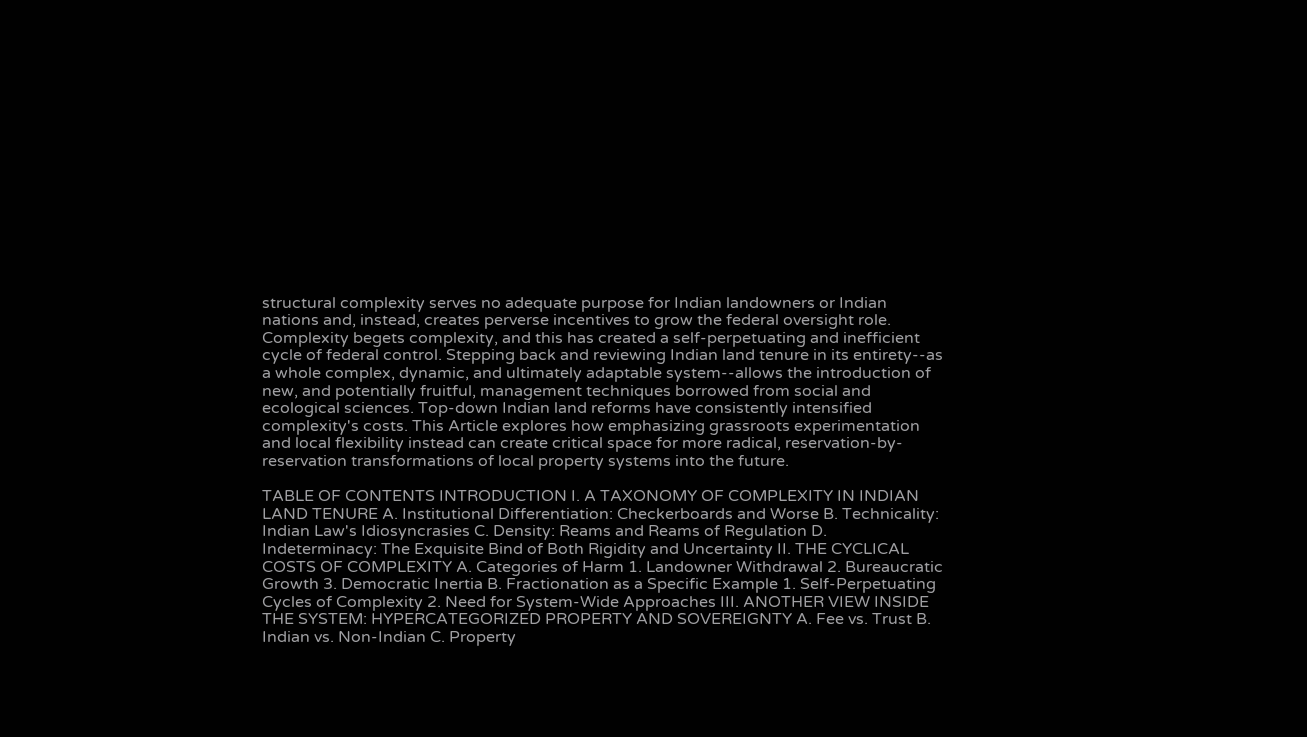structural complexity serves no adequate purpose for Indian landowners or Indian nations and, instead, creates perverse incentives to grow the federal oversight role. Complexity begets complexity, and this has created a self-perpetuating and inefficient cycle of federal control. Stepping back and reviewing Indian land tenure in its entirety--as a whole complex, dynamic, and ultimately adaptable system--allows the introduction of new, and potentially fruitful, management techniques borrowed from social and ecological sciences. Top-down Indian land reforms have consistently intensified complexity's costs. This Article explores how emphasizing grassroots experimentation and local flexibility instead can create critical space for more radical, reservation-by-reservation transformations of local property systems into the future.

TABLE OF CONTENTS INTRODUCTION I. A TAXONOMY OF COMPLEXITY IN INDIAN LAND TENURE A. Institutional Differentiation: Checkerboards and Worse B. Technicality: Indian Law's Idiosyncrasies C. Density: Reams and Reams of Regulation D. Indeterminacy: The Exquisite Bind of Both Rigidity and Uncertainty II. THE CYCLICAL COSTS OF COMPLEXITY A. Categories of Harm 1. Landowner Withdrawal 2. Bureaucratic Growth 3. Democratic Inertia B. Fractionation as a Specific Example 1. Self-Perpetuating Cycles of Complexity 2. Need for System-Wide Approaches III. ANOTHER VIEW INSIDE THE SYSTEM: HYPERCATEGORIZED PROPERTY AND SOVEREIGNTY A. Fee vs. Trust B. Indian vs. Non-Indian C. Property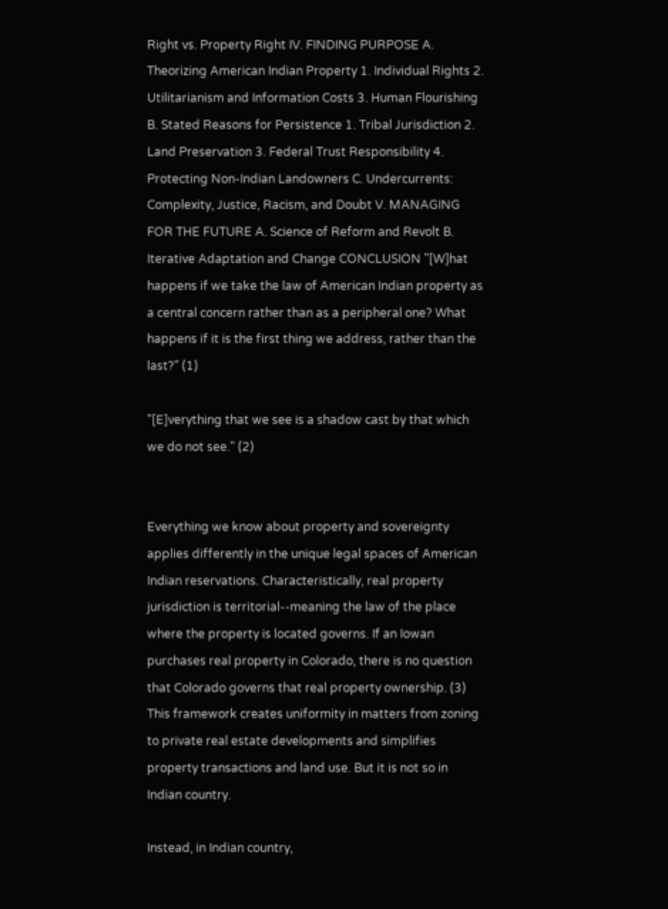Right vs. Property Right IV. FINDING PURPOSE A. Theorizing American Indian Property 1. Individual Rights 2. Utilitarianism and Information Costs 3. Human Flourishing B. Stated Reasons for Persistence 1. Tribal Jurisdiction 2. Land Preservation 3. Federal Trust Responsibility 4. Protecting Non-Indian Landowners C. Undercurrents: Complexity, Justice, Racism, and Doubt V. MANAGING FOR THE FUTURE A. Science of Reform and Revolt B. Iterative Adaptation and Change CONCLUSION "[W]hat happens if we take the law of American Indian property as a central concern rather than as a peripheral one? What happens if it is the first thing we address, rather than the last?" (1)

"[E]verything that we see is a shadow cast by that which we do not see." (2)


Everything we know about property and sovereignty applies differently in the unique legal spaces of American Indian reservations. Characteristically, real property jurisdiction is territorial--meaning the law of the place where the property is located governs. If an Iowan purchases real property in Colorado, there is no question that Colorado governs that real property ownership. (3) This framework creates uniformity in matters from zoning to private real estate developments and simplifies property transactions and land use. But it is not so in Indian country.

Instead, in Indian country,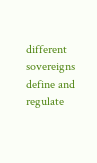different sovereigns define and regulate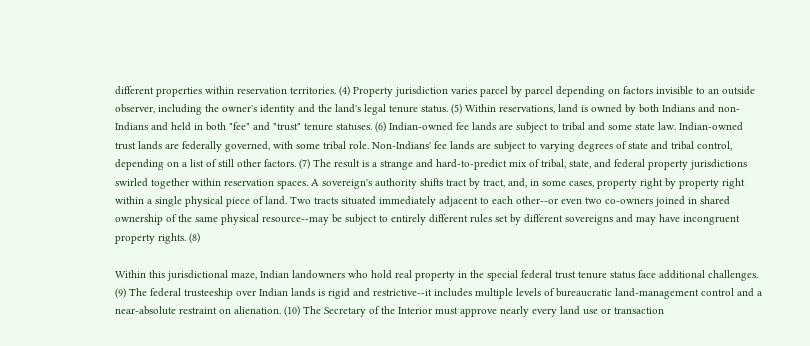different properties within reservation territories. (4) Property jurisdiction varies parcel by parcel depending on factors invisible to an outside observer, including the owner's identity and the land's legal tenure status. (5) Within reservations, land is owned by both Indians and non-Indians and held in both "fee" and "trust" tenure statuses. (6) Indian-owned fee lands are subject to tribal and some state law. Indian-owned trust lands are federally governed, with some tribal role. Non-Indians' fee lands are subject to varying degrees of state and tribal control, depending on a list of still other factors. (7) The result is a strange and hard-to-predict mix of tribal, state, and federal property jurisdictions swirled together within reservation spaces. A sovereign's authority shifts tract by tract, and, in some cases, property right by property right within a single physical piece of land. Two tracts situated immediately adjacent to each other--or even two co-owners joined in shared ownership of the same physical resource--may be subject to entirely different rules set by different sovereigns and may have incongruent property rights. (8)

Within this jurisdictional maze, Indian landowners who hold real property in the special federal trust tenure status face additional challenges. (9) The federal trusteeship over Indian lands is rigid and restrictive--it includes multiple levels of bureaucratic land-management control and a near-absolute restraint on alienation. (10) The Secretary of the Interior must approve nearly every land use or transaction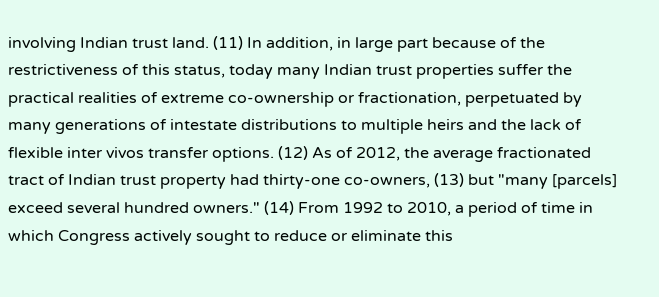involving Indian trust land. (11) In addition, in large part because of the restrictiveness of this status, today many Indian trust properties suffer the practical realities of extreme co-ownership or fractionation, perpetuated by many generations of intestate distributions to multiple heirs and the lack of flexible inter vivos transfer options. (12) As of 2012, the average fractionated tract of Indian trust property had thirty-one co-owners, (13) but "many [parcels] exceed several hundred owners." (14) From 1992 to 2010, a period of time in which Congress actively sought to reduce or eliminate this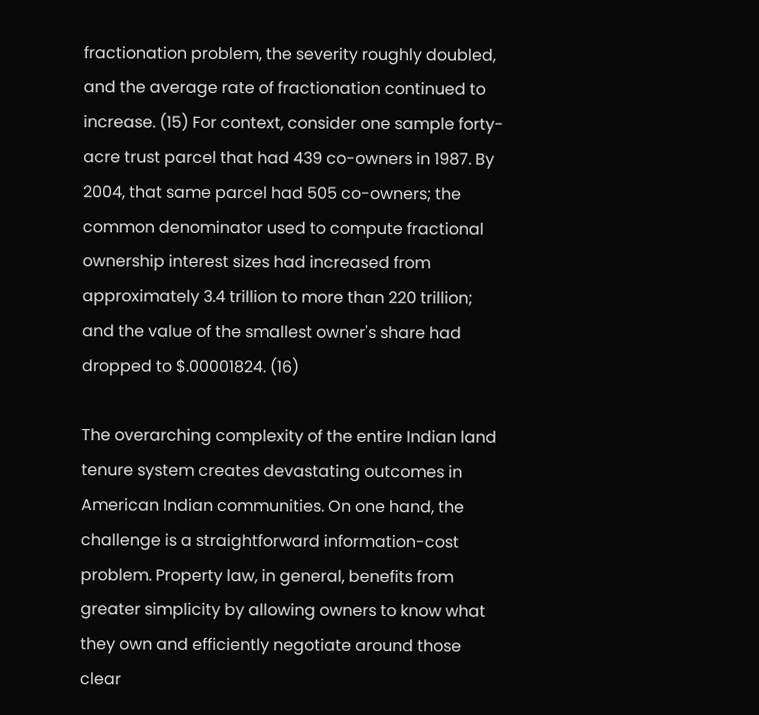fractionation problem, the severity roughly doubled, and the average rate of fractionation continued to increase. (15) For context, consider one sample forty-acre trust parcel that had 439 co-owners in 1987. By 2004, that same parcel had 505 co-owners; the common denominator used to compute fractional ownership interest sizes had increased from approximately 3.4 trillion to more than 220 trillion; and the value of the smallest owner's share had dropped to $.00001824. (16)

The overarching complexity of the entire Indian land tenure system creates devastating outcomes in American Indian communities. On one hand, the challenge is a straightforward information-cost problem. Property law, in general, benefits from greater simplicity by allowing owners to know what they own and efficiently negotiate around those clear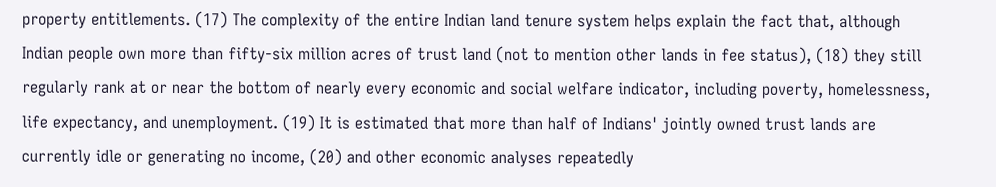property entitlements. (17) The complexity of the entire Indian land tenure system helps explain the fact that, although Indian people own more than fifty-six million acres of trust land (not to mention other lands in fee status), (18) they still regularly rank at or near the bottom of nearly every economic and social welfare indicator, including poverty, homelessness, life expectancy, and unemployment. (19) It is estimated that more than half of Indians' jointly owned trust lands are currently idle or generating no income, (20) and other economic analyses repeatedly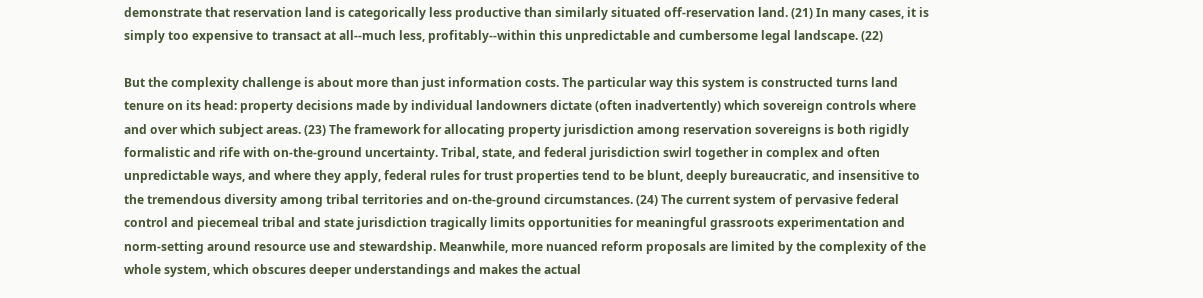demonstrate that reservation land is categorically less productive than similarly situated off-reservation land. (21) In many cases, it is simply too expensive to transact at all--much less, profitably--within this unpredictable and cumbersome legal landscape. (22)

But the complexity challenge is about more than just information costs. The particular way this system is constructed turns land tenure on its head: property decisions made by individual landowners dictate (often inadvertently) which sovereign controls where and over which subject areas. (23) The framework for allocating property jurisdiction among reservation sovereigns is both rigidly formalistic and rife with on-the-ground uncertainty. Tribal, state, and federal jurisdiction swirl together in complex and often unpredictable ways, and where they apply, federal rules for trust properties tend to be blunt, deeply bureaucratic, and insensitive to the tremendous diversity among tribal territories and on-the-ground circumstances. (24) The current system of pervasive federal control and piecemeal tribal and state jurisdiction tragically limits opportunities for meaningful grassroots experimentation and norm-setting around resource use and stewardship. Meanwhile, more nuanced reform proposals are limited by the complexity of the whole system, which obscures deeper understandings and makes the actual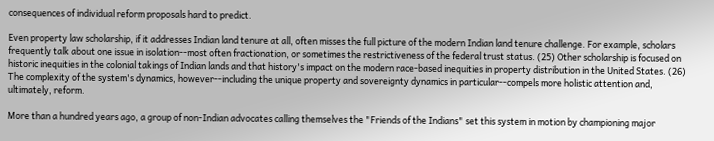consequences of individual reform proposals hard to predict.

Even property law scholarship, if it addresses Indian land tenure at all, often misses the full picture of the modern Indian land tenure challenge. For example, scholars frequently talk about one issue in isolation--most often fractionation, or sometimes the restrictiveness of the federal trust status. (25) Other scholarship is focused on historic inequities in the colonial takings of Indian lands and that history's impact on the modern race-based inequities in property distribution in the United States. (26) The complexity of the system's dynamics, however--including the unique property and sovereignty dynamics in particular--compels more holistic attention and, ultimately, reform.

More than a hundred years ago, a group of non-Indian advocates calling themselves the "Friends of the Indians" set this system in motion by championing major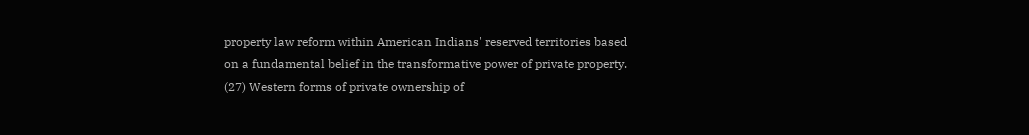property law reform within American Indians' reserved territories based on a fundamental belief in the transformative power of private property. (27) Western forms of private ownership of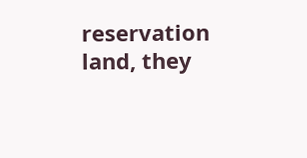reservation land, they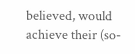believed, would achieve their (so-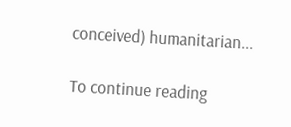conceived) humanitarian...

To continue reading